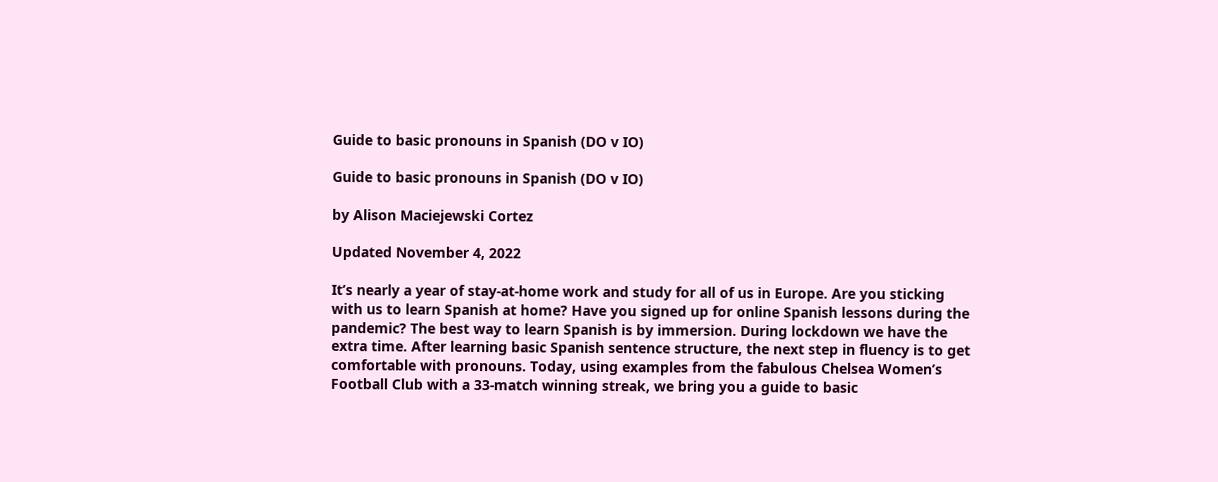Guide to basic pronouns in Spanish (DO v IO)

Guide to basic pronouns in Spanish (DO v IO)

by Alison Maciejewski Cortez

Updated November 4, 2022

It’s nearly a year of stay-at-home work and study for all of us in Europe. Are you sticking with us to learn Spanish at home? Have you signed up for online Spanish lessons during the pandemic? The best way to learn Spanish is by immersion. During lockdown we have the extra time. After learning basic Spanish sentence structure, the next step in fluency is to get comfortable with pronouns. Today, using examples from the fabulous Chelsea Women’s Football Club with a 33-match winning streak, we bring you a guide to basic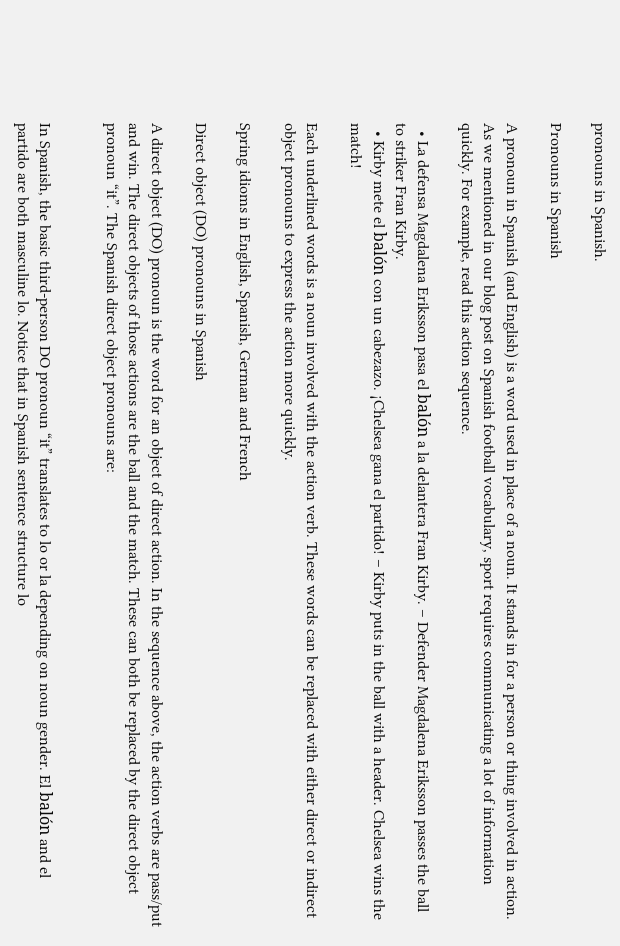pronouns in Spanish.

Pronouns in Spanish

A pronoun in Spanish (and English) is a word used in place of a noun. It stands in for a person or thing involved in action. As we mentioned in our blog post on Spanish football vocabulary, sport requires communicating a lot of information quickly. For example, read this action sequence.

  • La defensa Magdalena Eriksson pasa el balón a la delantera Fran Kirby. – Defender Magdalena Eriksson passes the ball to striker Fran Kirby.
  • Kirby mete el balón con un cabezazo. ¡Chelsea gana el partido! – Kirby puts in the ball with a header. Chelsea wins the match!

Each underlined words is a noun involved with the action verb. These words can be replaced with either direct or indirect object pronouns to express the action more quickly.

Spring idioms in English, Spanish, German and French

Direct object (DO) pronouns in Spanish

A direct object (DO) pronoun is the word for an object of direct action. In the sequence above, the action verbs are pass/put and win. The direct objects of those actions are the ball and the match. These can both be replaced by the direct object pronoun “it”. The Spanish direct object pronouns are:


In Spanish, the basic third-person DO pronoun “it” translates to lo or la depending on noun gender. El balón and el partido are both masculine lo. Notice that in Spanish sentence structure lo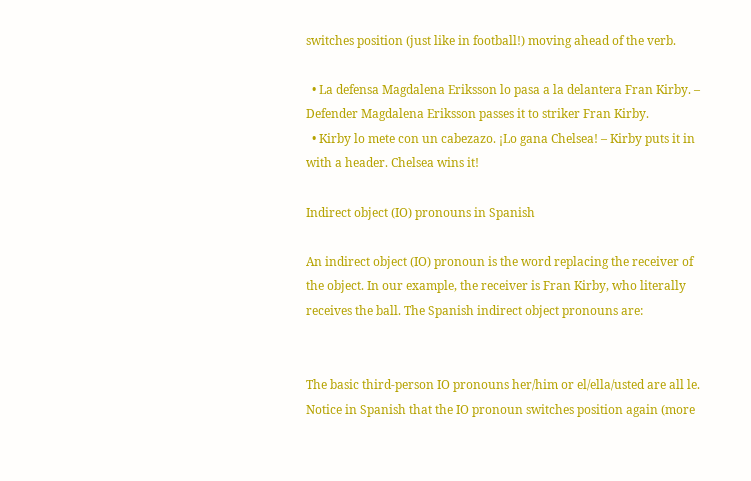switches position (just like in football!) moving ahead of the verb.

  • La defensa Magdalena Eriksson lo pasa a la delantera Fran Kirby. – Defender Magdalena Eriksson passes it to striker Fran Kirby.
  • Kirby lo mete con un cabezazo. ¡Lo gana Chelsea! – Kirby puts it in with a header. Chelsea wins it!

Indirect object (IO) pronouns in Spanish

An indirect object (IO) pronoun is the word replacing the receiver of the object. In our example, the receiver is Fran Kirby, who literally receives the ball. The Spanish indirect object pronouns are:


The basic third-person IO pronouns her/him or el/ella/usted are all le. Notice in Spanish that the IO pronoun switches position again (more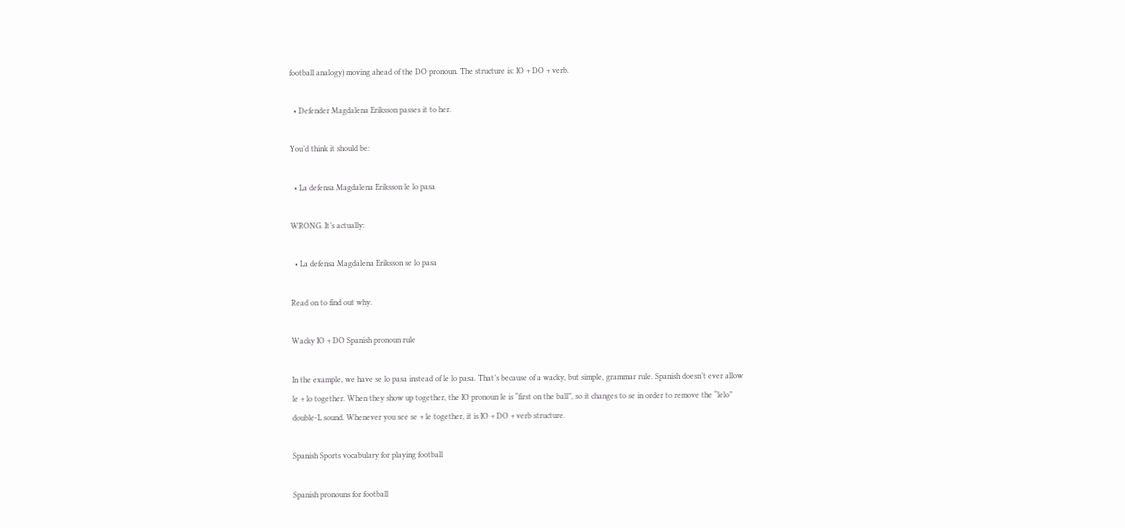football analogy) moving ahead of the DO pronoun. The structure is: IO + DO + verb.

  • Defender Magdalena Eriksson passes it to her.

You’d think it should be:

  • La defensa Magdalena Eriksson le lo pasa

WRONG. It’s actually:

  • La defensa Magdalena Eriksson se lo pasa

Read on to find out why.

Wacky IO + DO Spanish pronoun rule

In the example, we have se lo pasa instead of le lo pasa. That’s because of a wacky, but simple, grammar rule. Spanish doesn’t ever allow le + lo together. When they show up together, the IO pronoun le is “first on the ball”, so it changes to se in order to remove the “lelo” double-L sound. Whenever you see se + le together, it is IO + DO + verb structure.

Spanish Sports vocabulary for playing football

Spanish pronouns for football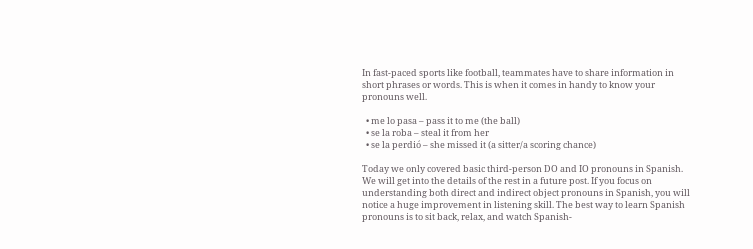In fast-paced sports like football, teammates have to share information in short phrases or words. This is when it comes in handy to know your pronouns well.

  • me lo pasa – pass it to me (the ball)
  • se la roba – steal it from her
  • se la perdió – she missed it (a sitter/a scoring chance)

Today we only covered basic third-person DO and IO pronouns in Spanish. We will get into the details of the rest in a future post. If you focus on understanding both direct and indirect object pronouns in Spanish, you will notice a huge improvement in listening skill. The best way to learn Spanish pronouns is to sit back, relax, and watch Spanish-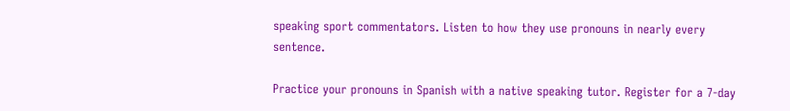speaking sport commentators. Listen to how they use pronouns in nearly every sentence.

Practice your pronouns in Spanish with a native speaking tutor. Register for a 7-day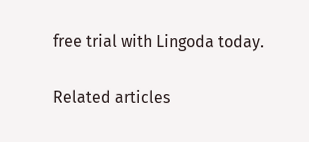free trial with Lingoda today.

Related articles